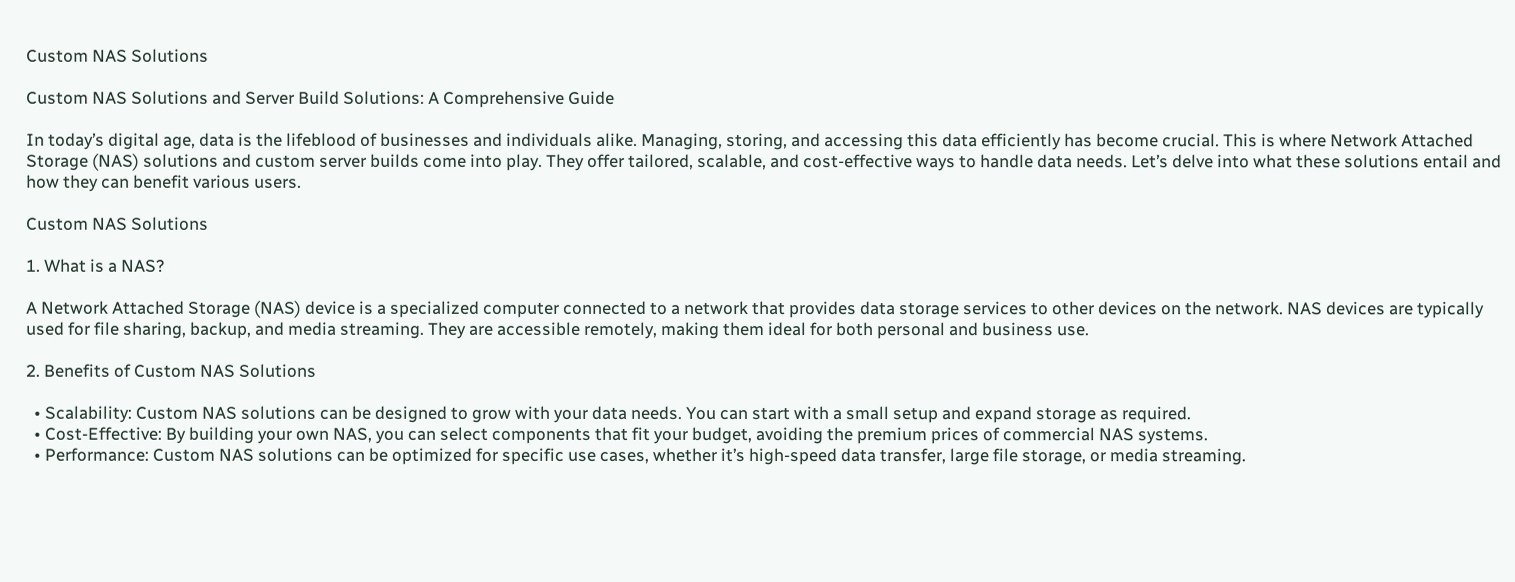Custom NAS Solutions

Custom NAS Solutions and Server Build Solutions: A Comprehensive Guide

In today’s digital age, data is the lifeblood of businesses and individuals alike. Managing, storing, and accessing this data efficiently has become crucial. This is where Network Attached Storage (NAS) solutions and custom server builds come into play. They offer tailored, scalable, and cost-effective ways to handle data needs. Let’s delve into what these solutions entail and how they can benefit various users.

Custom NAS Solutions

1. What is a NAS?

A Network Attached Storage (NAS) device is a specialized computer connected to a network that provides data storage services to other devices on the network. NAS devices are typically used for file sharing, backup, and media streaming. They are accessible remotely, making them ideal for both personal and business use.

2. Benefits of Custom NAS Solutions

  • Scalability: Custom NAS solutions can be designed to grow with your data needs. You can start with a small setup and expand storage as required.
  • Cost-Effective: By building your own NAS, you can select components that fit your budget, avoiding the premium prices of commercial NAS systems.
  • Performance: Custom NAS solutions can be optimized for specific use cases, whether it’s high-speed data transfer, large file storage, or media streaming.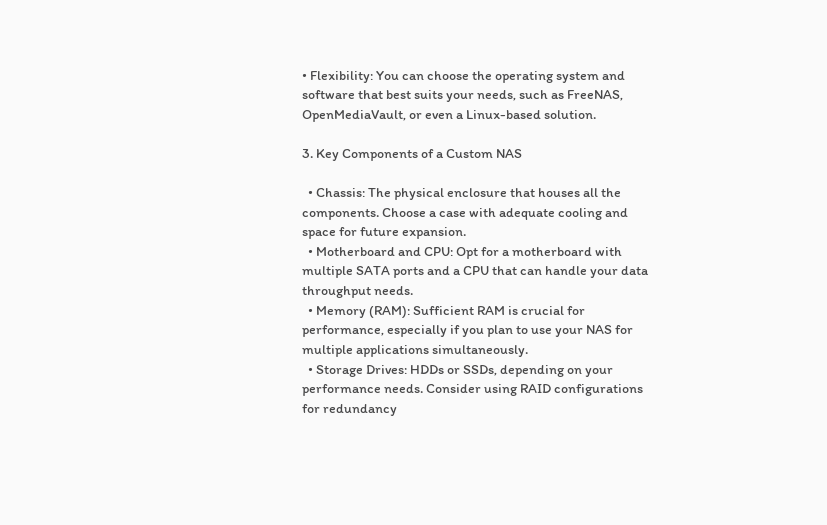• Flexibility: You can choose the operating system and software that best suits your needs, such as FreeNAS, OpenMediaVault, or even a Linux-based solution.

3. Key Components of a Custom NAS

  • Chassis: The physical enclosure that houses all the components. Choose a case with adequate cooling and space for future expansion.
  • Motherboard and CPU: Opt for a motherboard with multiple SATA ports and a CPU that can handle your data throughput needs.
  • Memory (RAM): Sufficient RAM is crucial for performance, especially if you plan to use your NAS for multiple applications simultaneously.
  • Storage Drives: HDDs or SSDs, depending on your performance needs. Consider using RAID configurations for redundancy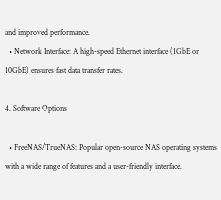and improved performance.
  • Network Interface: A high-speed Ethernet interface (1GbE or 10GbE) ensures fast data transfer rates.

4. Software Options

  • FreeNAS/TrueNAS: Popular open-source NAS operating systems with a wide range of features and a user-friendly interface.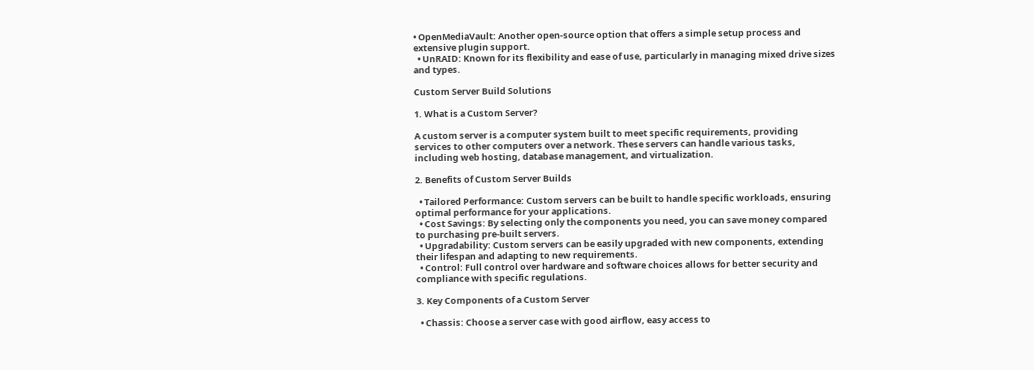• OpenMediaVault: Another open-source option that offers a simple setup process and extensive plugin support.
  • UnRAID: Known for its flexibility and ease of use, particularly in managing mixed drive sizes and types.

Custom Server Build Solutions

1. What is a Custom Server?

A custom server is a computer system built to meet specific requirements, providing services to other computers over a network. These servers can handle various tasks, including web hosting, database management, and virtualization.

2. Benefits of Custom Server Builds

  • Tailored Performance: Custom servers can be built to handle specific workloads, ensuring optimal performance for your applications.
  • Cost Savings: By selecting only the components you need, you can save money compared to purchasing pre-built servers.
  • Upgradability: Custom servers can be easily upgraded with new components, extending their lifespan and adapting to new requirements.
  • Control: Full control over hardware and software choices allows for better security and compliance with specific regulations.

3. Key Components of a Custom Server

  • Chassis: Choose a server case with good airflow, easy access to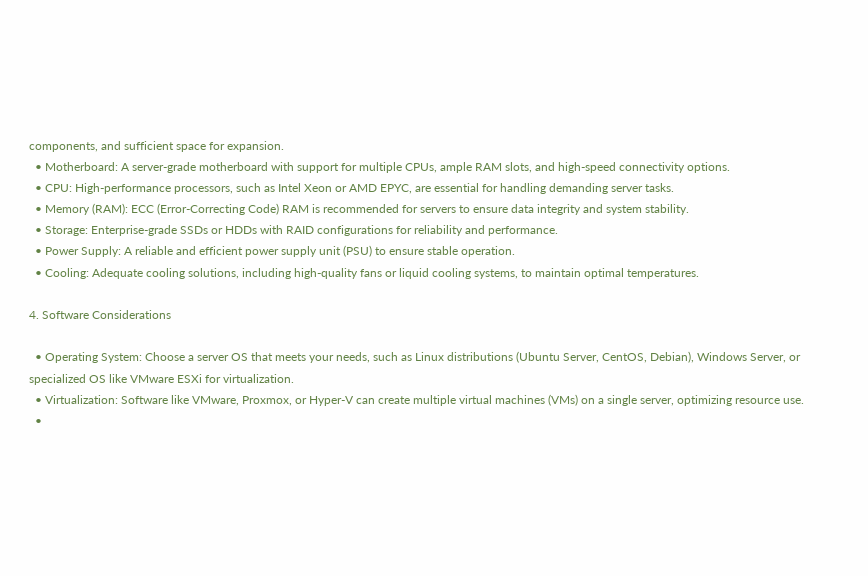components, and sufficient space for expansion.
  • Motherboard: A server-grade motherboard with support for multiple CPUs, ample RAM slots, and high-speed connectivity options.
  • CPU: High-performance processors, such as Intel Xeon or AMD EPYC, are essential for handling demanding server tasks.
  • Memory (RAM): ECC (Error-Correcting Code) RAM is recommended for servers to ensure data integrity and system stability.
  • Storage: Enterprise-grade SSDs or HDDs with RAID configurations for reliability and performance.
  • Power Supply: A reliable and efficient power supply unit (PSU) to ensure stable operation.
  • Cooling: Adequate cooling solutions, including high-quality fans or liquid cooling systems, to maintain optimal temperatures.

4. Software Considerations

  • Operating System: Choose a server OS that meets your needs, such as Linux distributions (Ubuntu Server, CentOS, Debian), Windows Server, or specialized OS like VMware ESXi for virtualization.
  • Virtualization: Software like VMware, Proxmox, or Hyper-V can create multiple virtual machines (VMs) on a single server, optimizing resource use.
  •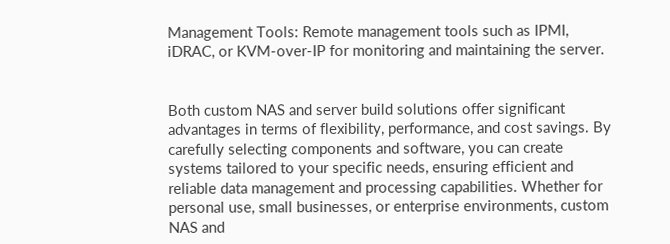Management Tools: Remote management tools such as IPMI, iDRAC, or KVM-over-IP for monitoring and maintaining the server.


Both custom NAS and server build solutions offer significant advantages in terms of flexibility, performance, and cost savings. By carefully selecting components and software, you can create systems tailored to your specific needs, ensuring efficient and reliable data management and processing capabilities. Whether for personal use, small businesses, or enterprise environments, custom NAS and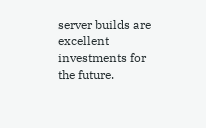server builds are excellent investments for the future.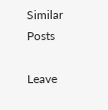Similar Posts

Leave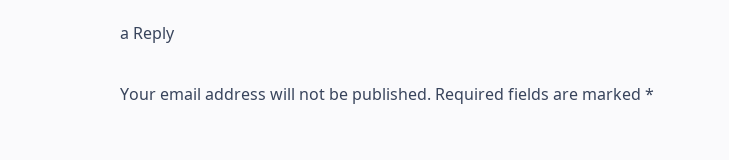a Reply

Your email address will not be published. Required fields are marked *